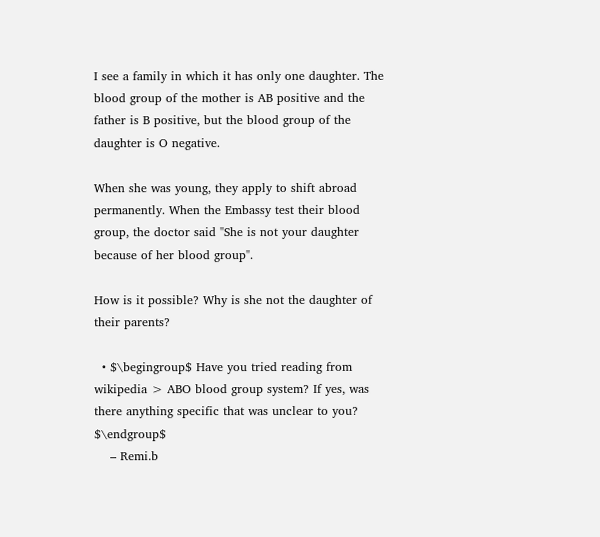I see a family in which it has only one daughter. The blood group of the mother is AB positive and the father is B positive, but the blood group of the daughter is O negative.

When she was young, they apply to shift abroad permanently. When the Embassy test their blood group, the doctor said "She is not your daughter because of her blood group".

How is it possible? Why is she not the daughter of their parents?

  • $\begingroup$ Have you tried reading from wikipedia > ABO blood group system? If yes, was there anything specific that was unclear to you? $\endgroup$
    – Remi.b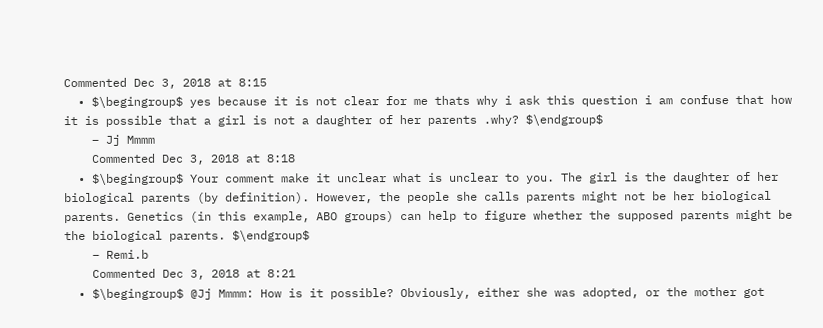Commented Dec 3, 2018 at 8:15
  • $\begingroup$ yes because it is not clear for me thats why i ask this question i am confuse that how it is possible that a girl is not a daughter of her parents .why? $\endgroup$
    – Jj Mmmm
    Commented Dec 3, 2018 at 8:18
  • $\begingroup$ Your comment make it unclear what is unclear to you. The girl is the daughter of her biological parents (by definition). However, the people she calls parents might not be her biological parents. Genetics (in this example, ABO groups) can help to figure whether the supposed parents might be the biological parents. $\endgroup$
    – Remi.b
    Commented Dec 3, 2018 at 8:21
  • $\begingroup$ @Jj Mmmm: How is it possible? Obviously, either she was adopted, or the mother got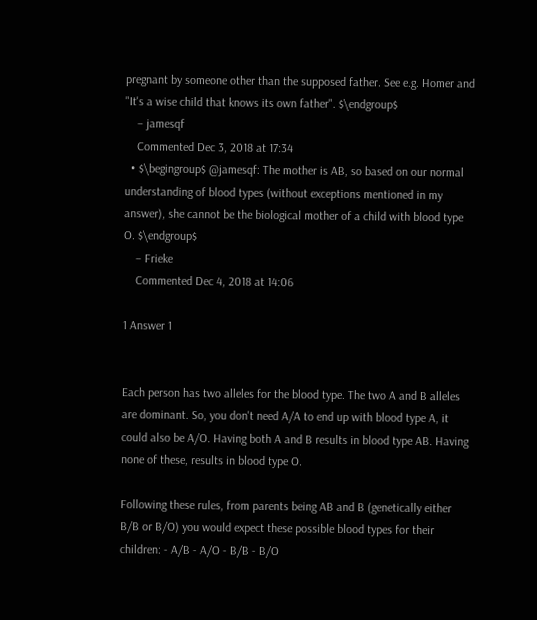pregnant by someone other than the supposed father. See e.g. Homer and "It's a wise child that knows its own father". $\endgroup$
    – jamesqf
    Commented Dec 3, 2018 at 17:34
  • $\begingroup$ @jamesqf: The mother is AB, so based on our normal understanding of blood types (without exceptions mentioned in my answer), she cannot be the biological mother of a child with blood type O. $\endgroup$
    – Frieke
    Commented Dec 4, 2018 at 14:06

1 Answer 1


Each person has two alleles for the blood type. The two A and B alleles are dominant. So, you don't need A/A to end up with blood type A, it could also be A/O. Having both A and B results in blood type AB. Having none of these, results in blood type O.

Following these rules, from parents being AB and B (genetically either B/B or B/O) you would expect these possible blood types for their children: - A/B - A/O - B/B - B/O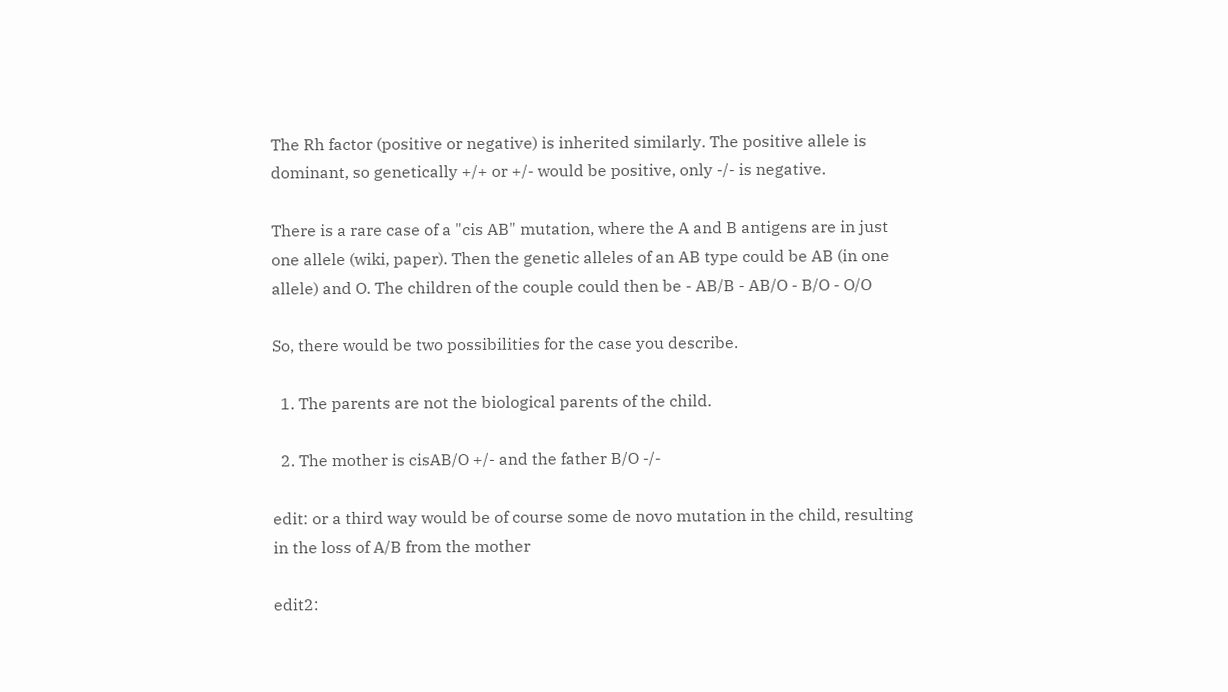The Rh factor (positive or negative) is inherited similarly. The positive allele is dominant, so genetically +/+ or +/- would be positive, only -/- is negative.

There is a rare case of a "cis AB" mutation, where the A and B antigens are in just one allele (wiki, paper). Then the genetic alleles of an AB type could be AB (in one allele) and O. The children of the couple could then be - AB/B - AB/O - B/O - O/O

So, there would be two possibilities for the case you describe.

  1. The parents are not the biological parents of the child.

  2. The mother is cisAB/O +/- and the father B/O -/-

edit: or a third way would be of course some de novo mutation in the child, resulting in the loss of A/B from the mother

edit2: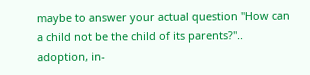maybe to answer your actual question "How can a child not be the child of its parents?".. adoption, in-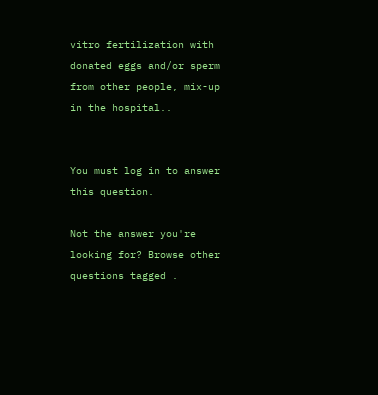vitro fertilization with donated eggs and/or sperm from other people, mix-up in the hospital..


You must log in to answer this question.

Not the answer you're looking for? Browse other questions tagged .